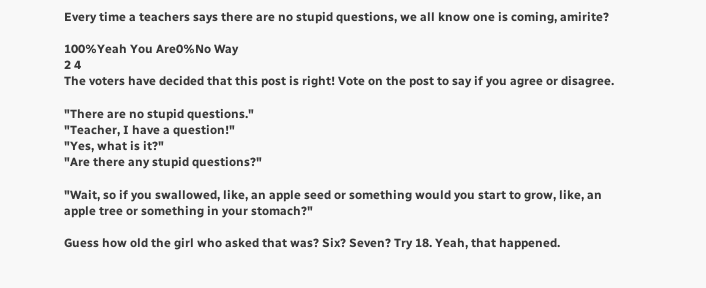Every time a teachers says there are no stupid questions, we all know one is coming, amirite?

100%Yeah You Are0%No Way
2 4
The voters have decided that this post is right! Vote on the post to say if you agree or disagree.

"There are no stupid questions."
"Teacher, I have a question!"
"Yes, what is it?"
"Are there any stupid questions?"

"Wait, so if you swallowed, like, an apple seed or something would you start to grow, like, an apple tree or something in your stomach?"

Guess how old the girl who asked that was? Six? Seven? Try 18. Yeah, that happened.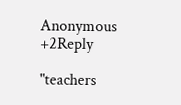Anonymous +2Reply

"teachers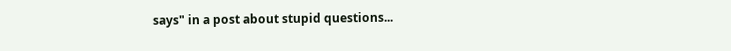says" in a post about stupid questions...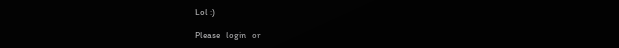Lol :)

Please   login   or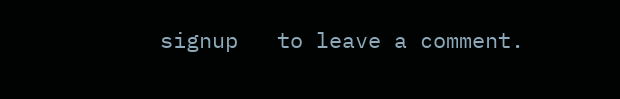signup   to leave a comment.